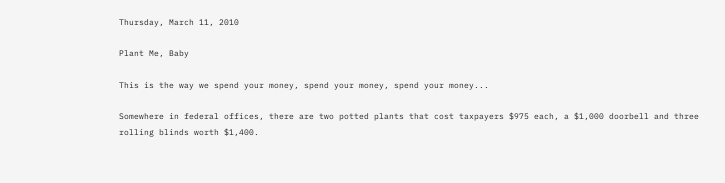Thursday, March 11, 2010

Plant Me, Baby

This is the way we spend your money, spend your money, spend your money...

Somewhere in federal offices, there are two potted plants that cost taxpayers $975 each, a $1,000 doorbell and three rolling blinds worth $1,400.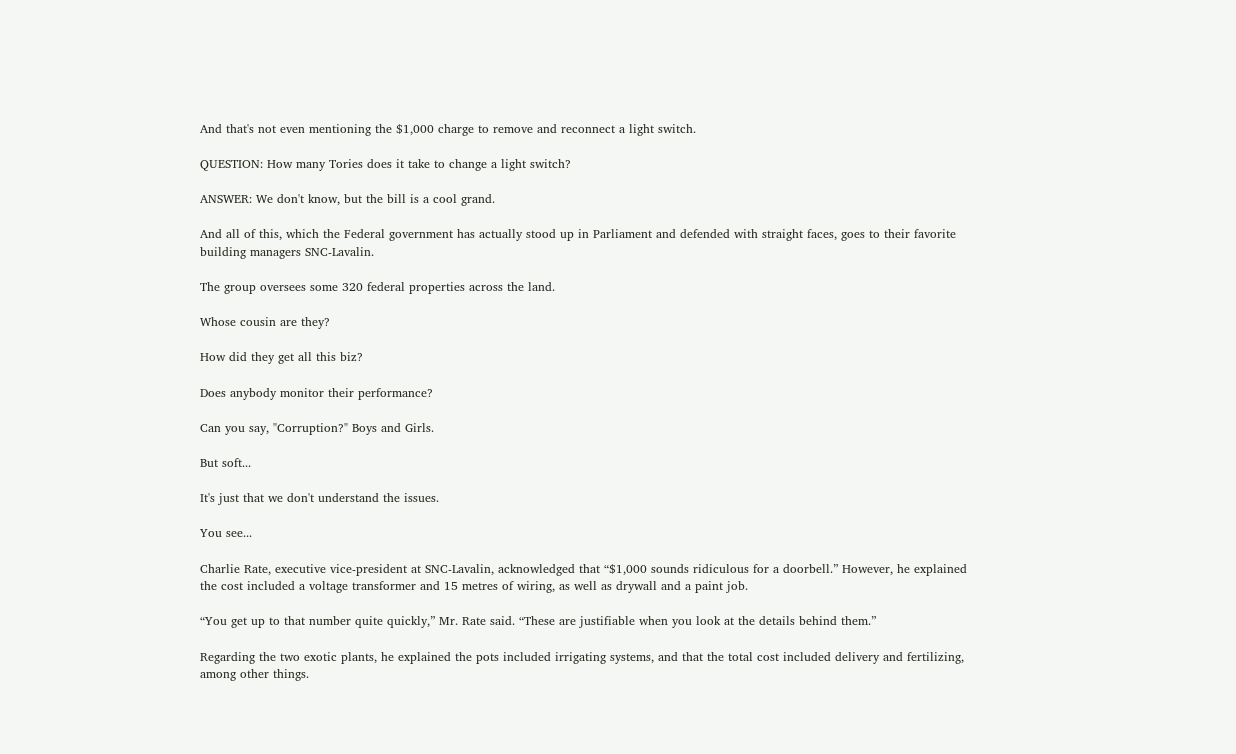And that's not even mentioning the $1,000 charge to remove and reconnect a light switch.

QUESTION: How many Tories does it take to change a light switch?

ANSWER: We don't know, but the bill is a cool grand.

And all of this, which the Federal government has actually stood up in Parliament and defended with straight faces, goes to their favorite building managers SNC-Lavalin.

The group oversees some 320 federal properties across the land.

Whose cousin are they?

How did they get all this biz?

Does anybody monitor their performance?

Can you say, "Corruption?" Boys and Girls.

But soft...

It's just that we don't understand the issues.

You see...

Charlie Rate, executive vice-president at SNC-Lavalin, acknowledged that “$1,000 sounds ridiculous for a doorbell.” However, he explained the cost included a voltage transformer and 15 metres of wiring, as well as drywall and a paint job.

“You get up to that number quite quickly,” Mr. Rate said. “These are justifiable when you look at the details behind them.”

Regarding the two exotic plants, he explained the pots included irrigating systems, and that the total cost included delivery and fertilizing, among other things.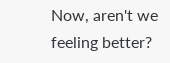Now, aren't we feeling better?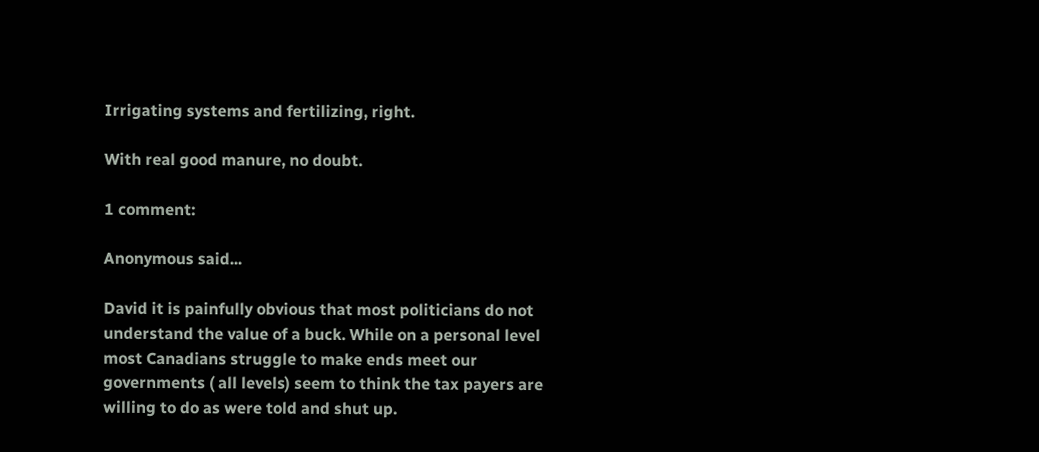Irrigating systems and fertilizing, right.

With real good manure, no doubt.

1 comment:

Anonymous said...

David it is painfully obvious that most politicians do not understand the value of a buck. While on a personal level most Canadians struggle to make ends meet our governments ( all levels) seem to think the tax payers are willing to do as were told and shut up.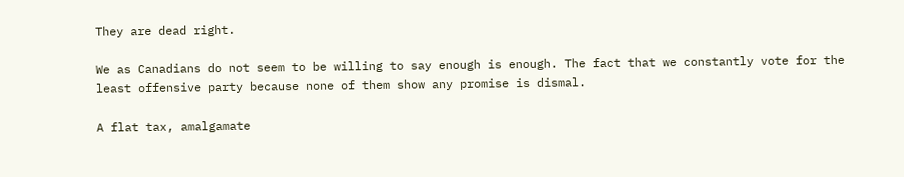They are dead right.

We as Canadians do not seem to be willing to say enough is enough. The fact that we constantly vote for the least offensive party because none of them show any promise is dismal.

A flat tax, amalgamate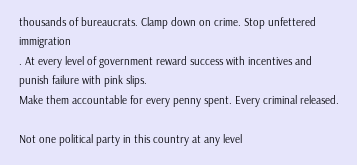thousands of bureaucrats. Clamp down on crime. Stop unfettered immigration
. At every level of government reward success with incentives and punish failure with pink slips.
Make them accountable for every penny spent. Every criminal released.

Not one political party in this country at any level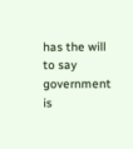has the will to say government is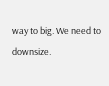way to big. We need to downsize.